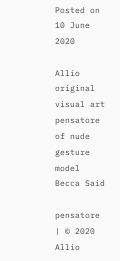Posted on 10 June 2020

Allio original visual art pensatore of nude gesture model Becca Said

pensatore | © 2020 Allio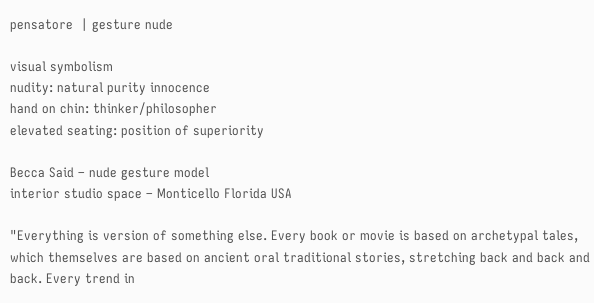pensatore  | gesture nude

visual symbolism
nudity: natural purity innocence
hand on chin: thinker/philosopher
elevated seating: position of superiority

Becca Said – nude gesture model
interior studio space – Monticello Florida USA

"Everything is version of something else. Every book or movie is based on archetypal tales, which themselves are based on ancient oral traditional stories, stretching back and back and back. Every trend in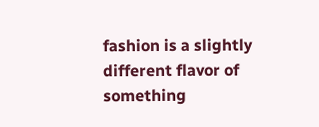fashion is a slightly different flavor of something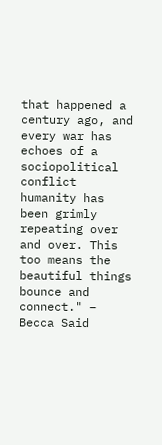that happened a century ago, and every war has echoes of a sociopolitical conflict humanity has been grimly repeating over and over. This too means the beautiful things bounce and connect." – Becca Said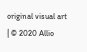original visual art | © 2020 Allio